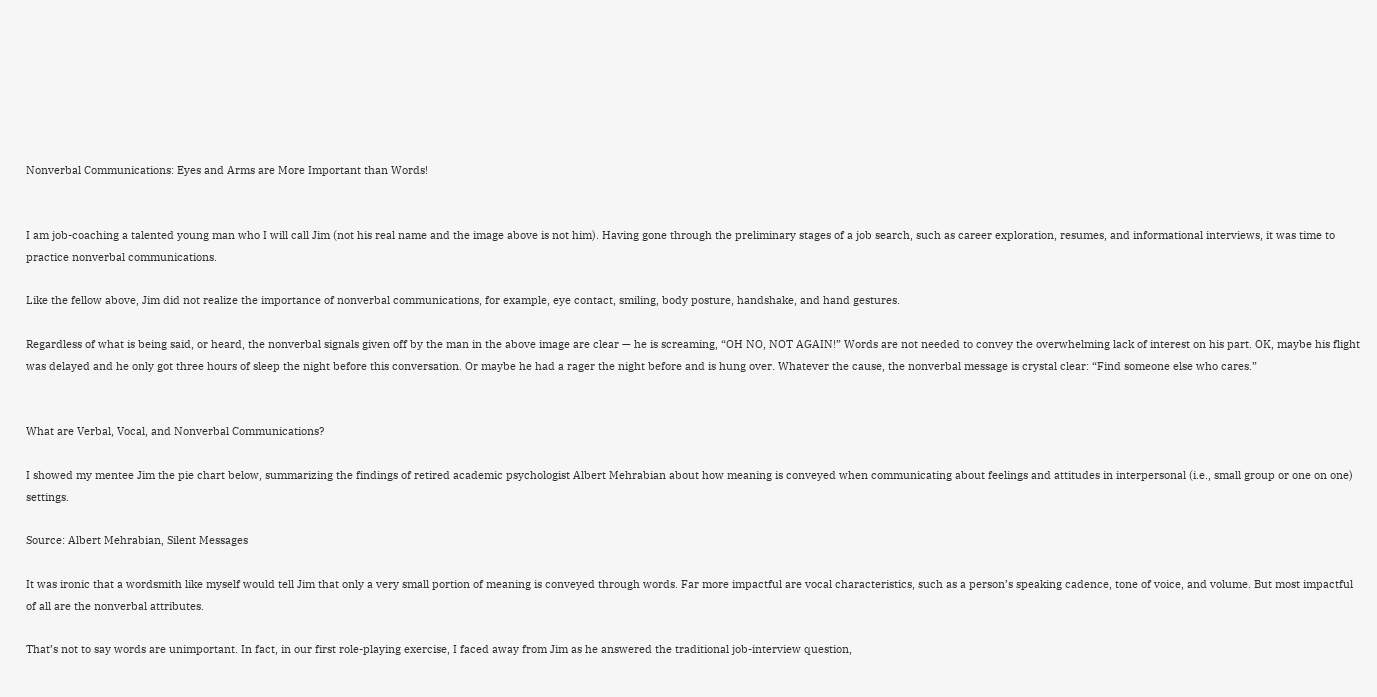Nonverbal Communications: Eyes and Arms are More Important than Words!


I am job-coaching a talented young man who I will call Jim (not his real name and the image above is not him). Having gone through the preliminary stages of a job search, such as career exploration, resumes, and informational interviews, it was time to practice nonverbal communications.

Like the fellow above, Jim did not realize the importance of nonverbal communications, for example, eye contact, smiling, body posture, handshake, and hand gestures.

Regardless of what is being said, or heard, the nonverbal signals given off by the man in the above image are clear — he is screaming, “OH NO, NOT AGAIN!” Words are not needed to convey the overwhelming lack of interest on his part. OK, maybe his flight was delayed and he only got three hours of sleep the night before this conversation. Or maybe he had a rager the night before and is hung over. Whatever the cause, the nonverbal message is crystal clear: “Find someone else who cares.”


What are Verbal, Vocal, and Nonverbal Communications?

I showed my mentee Jim the pie chart below, summarizing the findings of retired academic psychologist Albert Mehrabian about how meaning is conveyed when communicating about feelings and attitudes in interpersonal (i.e., small group or one on one) settings.

Source: Albert Mehrabian, Silent Messages

It was ironic that a wordsmith like myself would tell Jim that only a very small portion of meaning is conveyed through words. Far more impactful are vocal characteristics, such as a person’s speaking cadence, tone of voice, and volume. But most impactful of all are the nonverbal attributes.

That’s not to say words are unimportant. In fact, in our first role-playing exercise, I faced away from Jim as he answered the traditional job-interview question,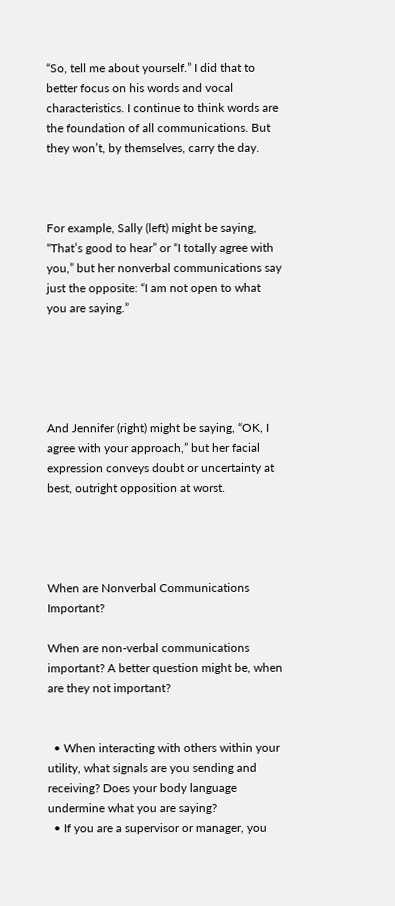“So, tell me about yourself.” I did that to better focus on his words and vocal characteristics. I continue to think words are the foundation of all communications. But they won’t, by themselves, carry the day.



For example, Sally (left) might be saying, “That’s good to hear” or “I totally agree with you,” but her nonverbal communications say just the opposite: “I am not open to what you are saying.”





And Jennifer (right) might be saying, “OK, I agree with your approach,” but her facial expression conveys doubt or uncertainty at best, outright opposition at worst.




When are Nonverbal Communications Important?

When are non-verbal communications important? A better question might be, when are they not important?


  • When interacting with others within your utility, what signals are you sending and receiving? Does your body language undermine what you are saying?
  • If you are a supervisor or manager, you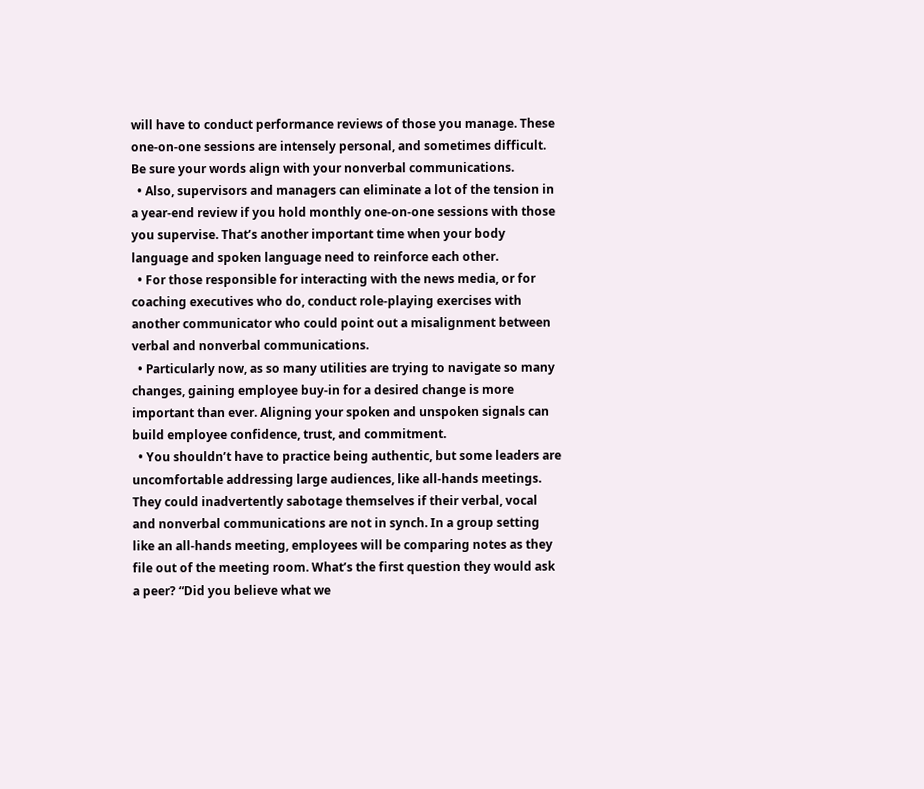will have to conduct performance reviews of those you manage. These one-on-one sessions are intensely personal, and sometimes difficult. Be sure your words align with your nonverbal communications.
  • Also, supervisors and managers can eliminate a lot of the tension in a year-end review if you hold monthly one-on-one sessions with those you supervise. That’s another important time when your body language and spoken language need to reinforce each other.
  • For those responsible for interacting with the news media, or for coaching executives who do, conduct role-playing exercises with another communicator who could point out a misalignment between verbal and nonverbal communications.
  • Particularly now, as so many utilities are trying to navigate so many changes, gaining employee buy-in for a desired change is more important than ever. Aligning your spoken and unspoken signals can build employee confidence, trust, and commitment.
  • You shouldn’t have to practice being authentic, but some leaders are uncomfortable addressing large audiences, like all-hands meetings. They could inadvertently sabotage themselves if their verbal, vocal and nonverbal communications are not in synch. In a group setting like an all-hands meeting, employees will be comparing notes as they file out of the meeting room. What’s the first question they would ask a peer? “Did you believe what we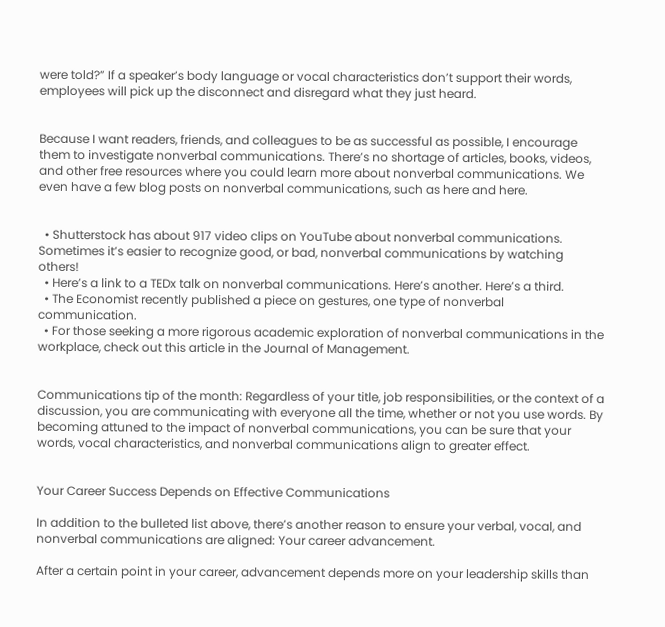were told?” If a speaker’s body language or vocal characteristics don’t support their words, employees will pick up the disconnect and disregard what they just heard.


Because I want readers, friends, and colleagues to be as successful as possible, I encourage them to investigate nonverbal communications. There’s no shortage of articles, books, videos, and other free resources where you could learn more about nonverbal communications. We even have a few blog posts on nonverbal communications, such as here and here.


  • Shutterstock has about 917 video clips on YouTube about nonverbal communications. Sometimes it’s easier to recognize good, or bad, nonverbal communications by watching others!
  • Here’s a link to a TEDx talk on nonverbal communications. Here’s another. Here’s a third.
  • The Economist recently published a piece on gestures, one type of nonverbal communication.
  • For those seeking a more rigorous academic exploration of nonverbal communications in the workplace, check out this article in the Journal of Management.


Communications tip of the month: Regardless of your title, job responsibilities, or the context of a discussion, you are communicating with everyone all the time, whether or not you use words. By becoming attuned to the impact of nonverbal communications, you can be sure that your words, vocal characteristics, and nonverbal communications align to greater effect.


Your Career Success Depends on Effective Communications

In addition to the bulleted list above, there’s another reason to ensure your verbal, vocal, and nonverbal communications are aligned: Your career advancement.

After a certain point in your career, advancement depends more on your leadership skills than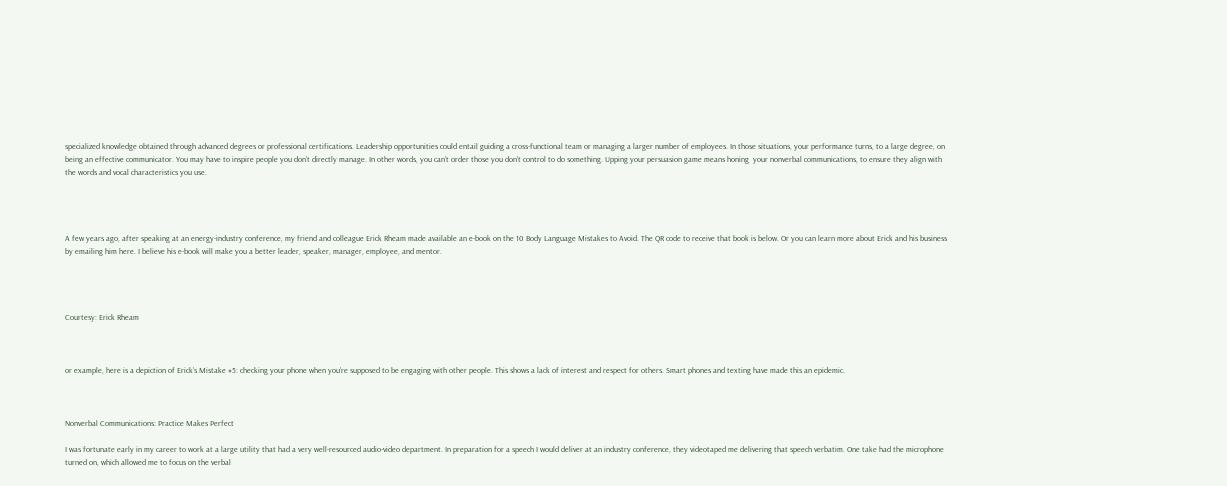specialized knowledge obtained through advanced degrees or professional certifications. Leadership opportunities could entail guiding a cross-functional team or managing a larger number of employees. In those situations, your performance turns, to a large degree, on being an effective communicator. You may have to inspire people you don’t directly manage. In other words, you can’t order those you don’t control to do something. Upping your persuasion game means honing  your nonverbal communications, to ensure they align with the words and vocal characteristics you use.




A few years ago, after speaking at an energy-industry conference, my friend and colleague Erick Rheam made available an e-book on the 10 Body Language Mistakes to Avoid. The QR code to receive that book is below. Or you can learn more about Erick and his business by emailing him here. I believe his e-book will make you a better leader, speaker, manager, employee, and mentor.




Courtesy: Erick Rheam



or example, here is a depiction of Erick’s Mistake #5: checking your phone when you’re supposed to be engaging with other people. This shows a lack of interest and respect for others. Smart phones and texting have made this an epidemic.



Nonverbal Communications: Practice Makes Perfect

I was fortunate early in my career to work at a large utility that had a very well-resourced audio-video department. In preparation for a speech I would deliver at an industry conference, they videotaped me delivering that speech verbatim. One take had the microphone turned on, which allowed me to focus on the verbal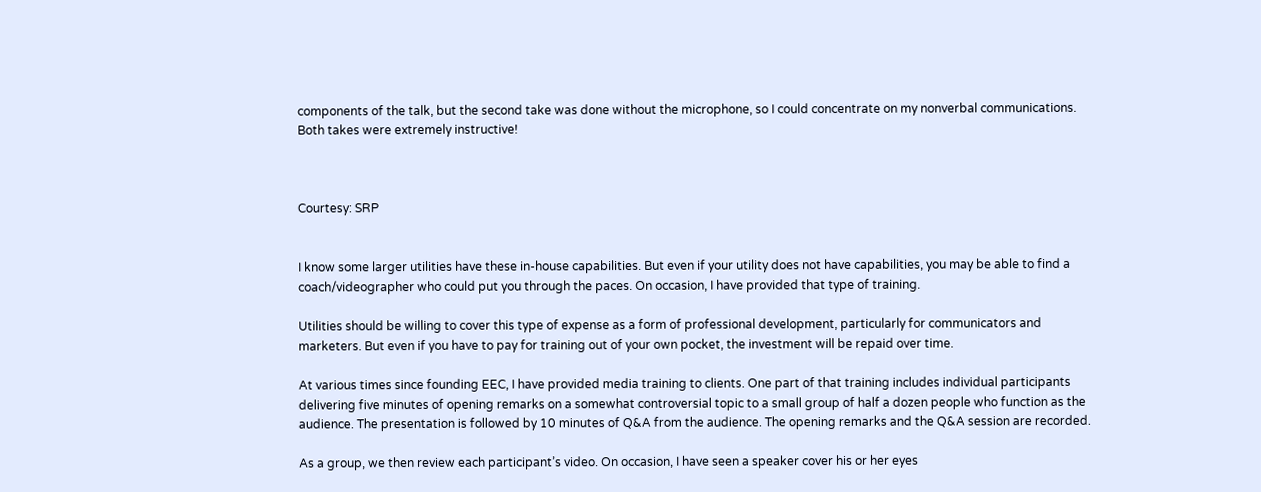components of the talk, but the second take was done without the microphone, so I could concentrate on my nonverbal communications. Both takes were extremely instructive!



Courtesy: SRP


I know some larger utilities have these in-house capabilities. But even if your utility does not have capabilities, you may be able to find a coach/videographer who could put you through the paces. On occasion, I have provided that type of training.

Utilities should be willing to cover this type of expense as a form of professional development, particularly for communicators and marketers. But even if you have to pay for training out of your own pocket, the investment will be repaid over time.

At various times since founding EEC, I have provided media training to clients. One part of that training includes individual participants delivering five minutes of opening remarks on a somewhat controversial topic to a small group of half a dozen people who function as the audience. The presentation is followed by 10 minutes of Q&A from the audience. The opening remarks and the Q&A session are recorded.

As a group, we then review each participant’s video. On occasion, I have seen a speaker cover his or her eyes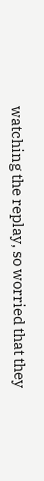watching the replay, so worried that they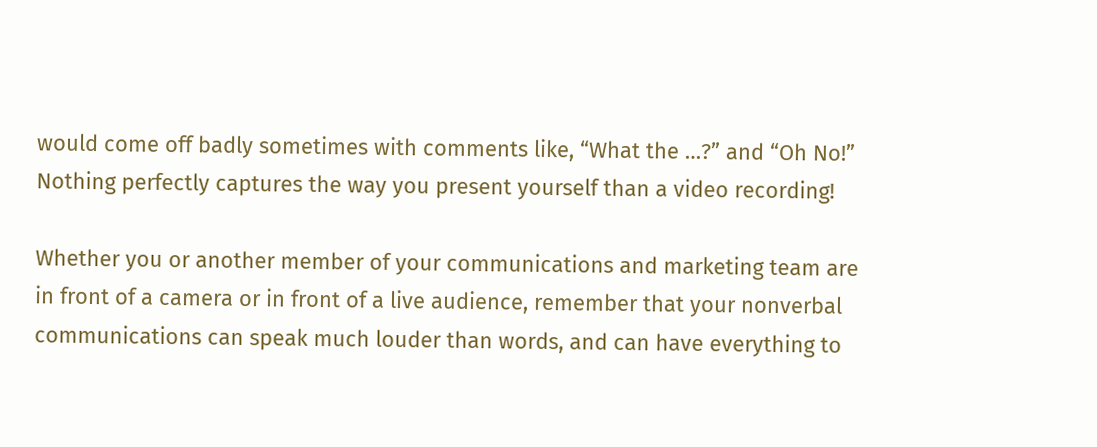would come off badly sometimes with comments like, “What the …?” and “Oh No!” Nothing perfectly captures the way you present yourself than a video recording!

Whether you or another member of your communications and marketing team are in front of a camera or in front of a live audience, remember that your nonverbal communications can speak much louder than words, and can have everything to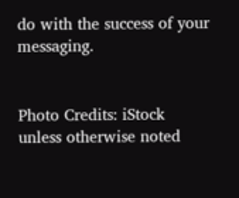do with the success of your messaging.


Photo Credits: iStock unless otherwise noted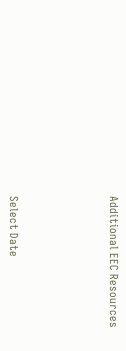Additional EEC Resources






Select Date